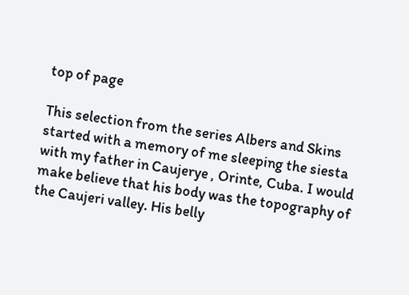top of page

This selection from the series Albers and Skins started with a memory of me sleeping the siesta with my father in Caujerye , Orinte, Cuba. I would make believe that his body was the topography of the Caujeri valley. His belly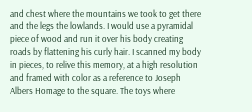and chest where the mountains we took to get there and the legs the lowlands. I would use a pyramidal piece of wood and run it over his body creating roads by flattening his curly hair. I scanned my body in pieces, to relive this memory, at a high resolution and framed with color as a reference to Joseph Albers Homage to the square. The toys where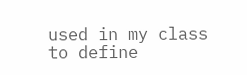used in my class to define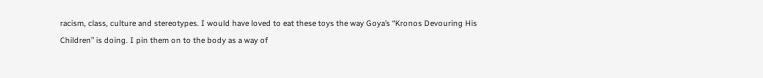racism, class, culture and stereotypes. I would have loved to eat these toys the way Goya’s “Kronos Devouring His Children” is doing. I pin them on to the body as a way of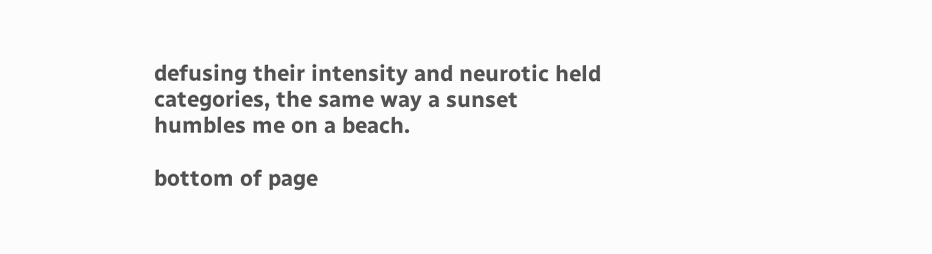defusing their intensity and neurotic held categories, the same way a sunset humbles me on a beach.

bottom of page